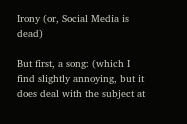Irony (or, Social Media is dead)

But first, a song: (which I find slightly annoying, but it does deal with the subject at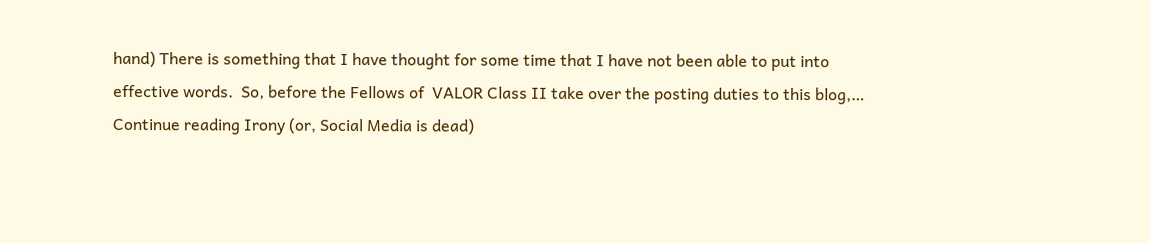hand) There is something that I have thought for some time that I have not been able to put into effective words.  So, before the Fellows of  VALOR Class II take over the posting duties to this blog,… Continue reading Irony (or, Social Media is dead)